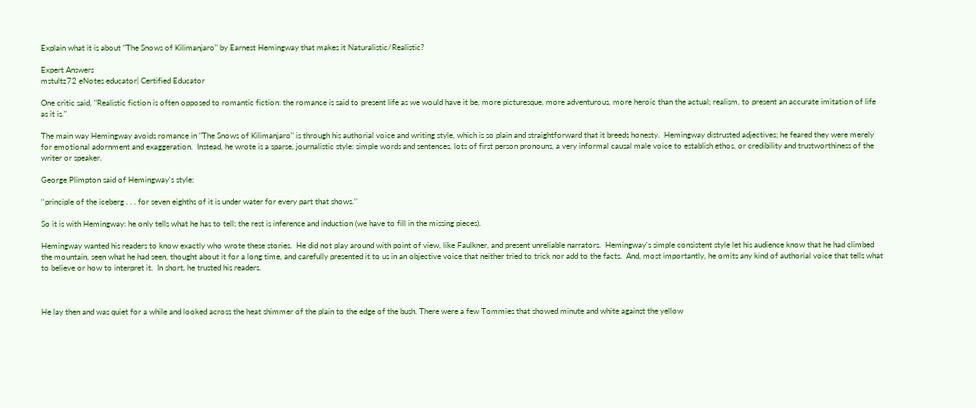Explain what it is about "The Snows of Kilimanjaro" by Earnest Hemingway that makes it Naturalistic/Realistic?

Expert Answers
mstultz72 eNotes educator| Certified Educator

One critic said, "Realistic fiction is often opposed to romantic fiction: the romance is said to present life as we would have it be, more picturesque, more adventurous, more heroic than the actual; realism, to present an accurate imitation of life as it is."

The main way Hemingway avoids romance in "The Snows of Kilimanjaro" is through his authorial voice and writing style, which is so plain and straightforward that it breeds honesty.  Hemingway distrusted adjectives; he feared they were merely for emotional adornment and exaggeration.  Instead, he wrote is a sparse, journalistic style: simple words and sentences, lots of first person pronouns, a very informal causal male voice to establish ethos, or credibility and trustworthiness of the writer or speaker.

George Plimpton said of Hemingway's style:

‘‘principle of the iceberg . . . for seven eighths of it is under water for every part that shows.’’

So it is with Hemingway: he only tells what he has to tell; the rest is inference and induction (we have to fill in the missing pieces).

Hemingway wanted his readers to know exactly who wrote these stories.  He did not play around with point of view, like Faulkner, and present unreliable narrators.  Hemingway's simple consistent style let his audience know that he had climbed the mountain, seen what he had seen, thought about it for a long time, and carefully presented it to us in an objective voice that neither tried to trick nor add to the facts.  And, most importantly, he omits any kind of authorial voice that tells what to believe or how to interpret it.  In short, he trusted his readers.



He lay then and was quiet for a while and looked across the heat shimmer of the plain to the edge of the bush. There were a few Tommies that showed minute and white against the yellow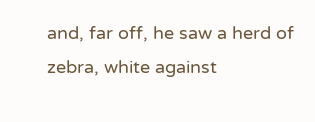and, far off, he saw a herd of zebra, white against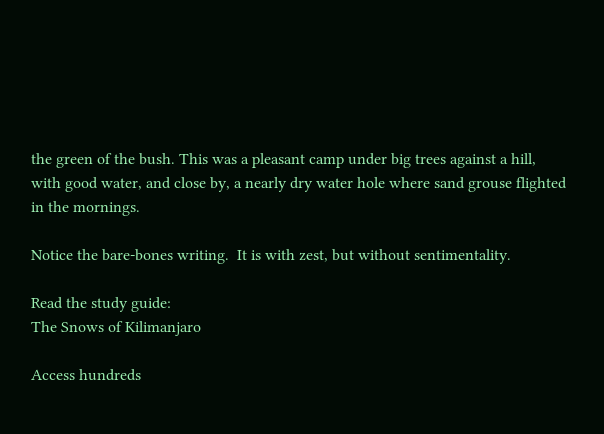the green of the bush. This was a pleasant camp under big trees against a hill, with good water, and close by, a nearly dry water hole where sand grouse flighted in the mornings.

Notice the bare-bones writing.  It is with zest, but without sentimentality.

Read the study guide:
The Snows of Kilimanjaro

Access hundreds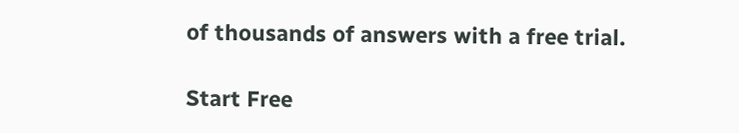of thousands of answers with a free trial.

Start Free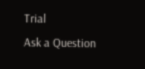Trial
Ask a Question